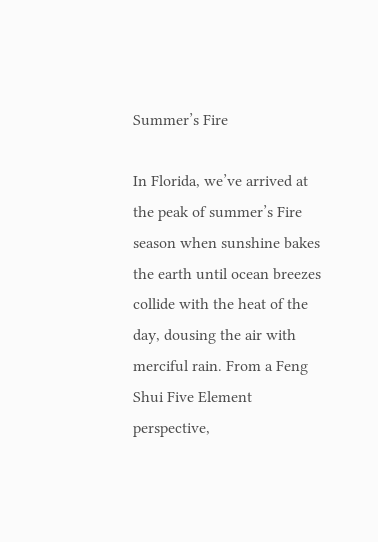Summer’s Fire

In Florida, we’ve arrived at the peak of summer’s Fire season when sunshine bakes the earth until ocean breezes collide with the heat of the day, dousing the air with merciful rain. From a Feng Shui Five Element perspective,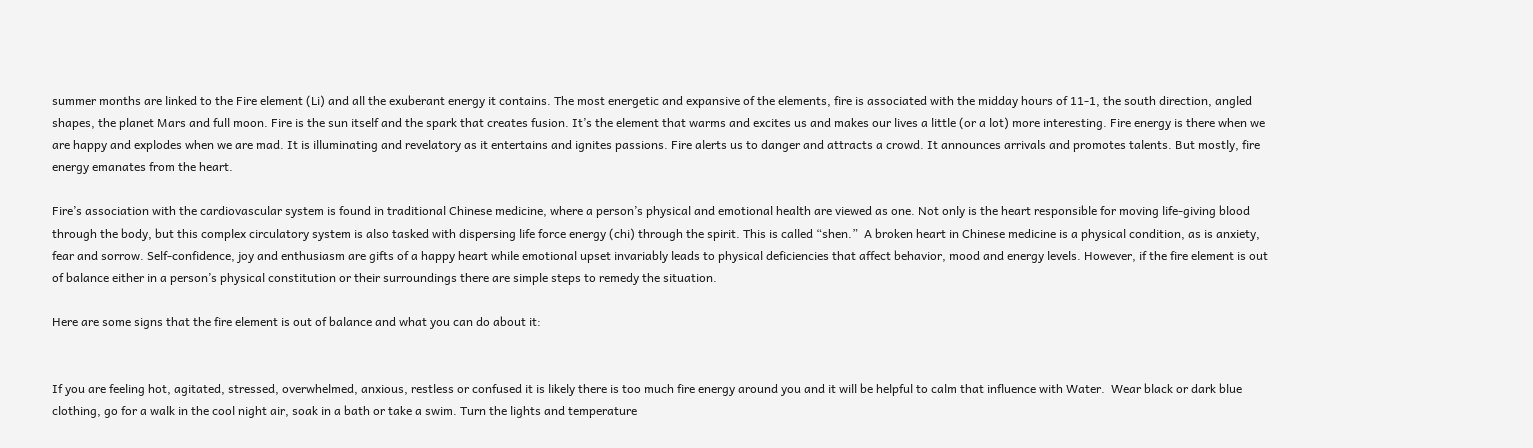summer months are linked to the Fire element (Li) and all the exuberant energy it contains. The most energetic and expansive of the elements, fire is associated with the midday hours of 11-1, the south direction, angled shapes, the planet Mars and full moon. Fire is the sun itself and the spark that creates fusion. It’s the element that warms and excites us and makes our lives a little (or a lot) more interesting. Fire energy is there when we are happy and explodes when we are mad. It is illuminating and revelatory as it entertains and ignites passions. Fire alerts us to danger and attracts a crowd. It announces arrivals and promotes talents. But mostly, fire energy emanates from the heart.

Fire’s association with the cardiovascular system is found in traditional Chinese medicine, where a person’s physical and emotional health are viewed as one. Not only is the heart responsible for moving life-giving blood through the body, but this complex circulatory system is also tasked with dispersing life force energy (chi) through the spirit. This is called “shen.”  A broken heart in Chinese medicine is a physical condition, as is anxiety, fear and sorrow. Self-confidence, joy and enthusiasm are gifts of a happy heart while emotional upset invariably leads to physical deficiencies that affect behavior, mood and energy levels. However, if the fire element is out of balance either in a person’s physical constitution or their surroundings there are simple steps to remedy the situation.

Here are some signs that the fire element is out of balance and what you can do about it:


If you are feeling hot, agitated, stressed, overwhelmed, anxious, restless or confused it is likely there is too much fire energy around you and it will be helpful to calm that influence with Water.  Wear black or dark blue clothing, go for a walk in the cool night air, soak in a bath or take a swim. Turn the lights and temperature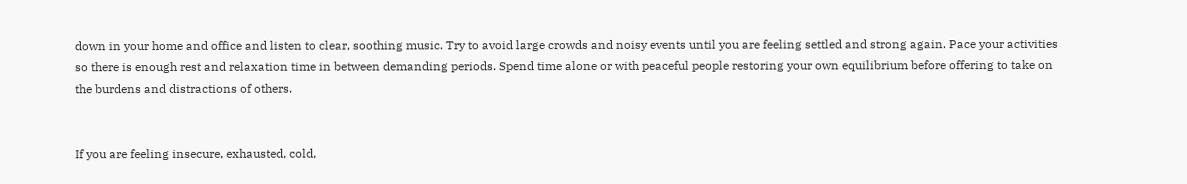down in your home and office and listen to clear, soothing music. Try to avoid large crowds and noisy events until you are feeling settled and strong again. Pace your activities so there is enough rest and relaxation time in between demanding periods. Spend time alone or with peaceful people restoring your own equilibrium before offering to take on the burdens and distractions of others.


If you are feeling insecure, exhausted, cold,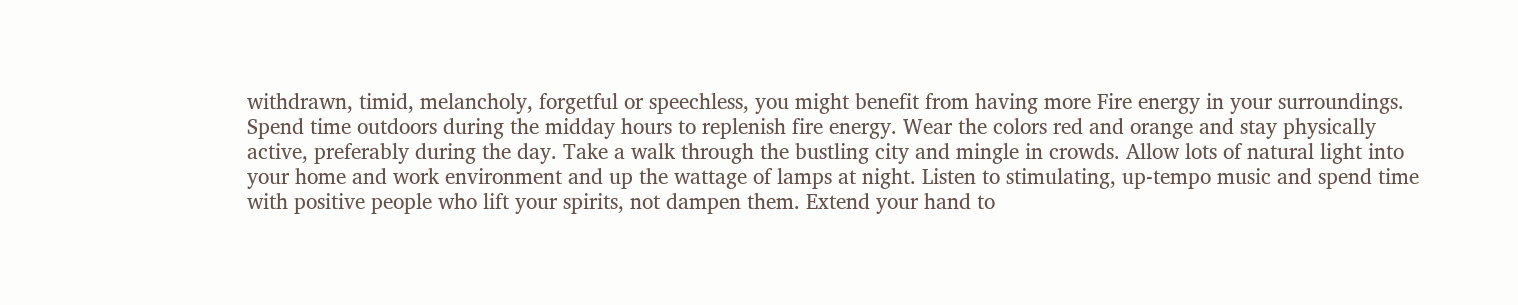withdrawn, timid, melancholy, forgetful or speechless, you might benefit from having more Fire energy in your surroundings. Spend time outdoors during the midday hours to replenish fire energy. Wear the colors red and orange and stay physically active, preferably during the day. Take a walk through the bustling city and mingle in crowds. Allow lots of natural light into your home and work environment and up the wattage of lamps at night. Listen to stimulating, up-tempo music and spend time with positive people who lift your spirits, not dampen them. Extend your hand to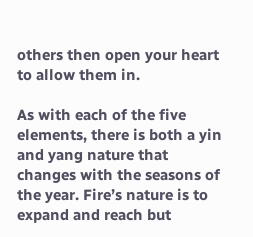others then open your heart to allow them in.

As with each of the five elements, there is both a yin and yang nature that changes with the seasons of the year. Fire’s nature is to expand and reach but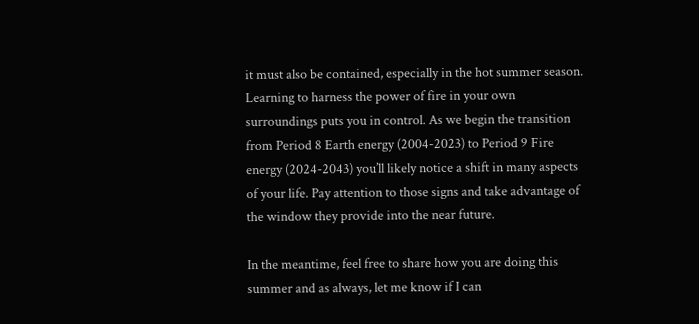it must also be contained, especially in the hot summer season. Learning to harness the power of fire in your own surroundings puts you in control. As we begin the transition from Period 8 Earth energy (2004-2023) to Period 9 Fire energy (2024-2043) you’ll likely notice a shift in many aspects of your life. Pay attention to those signs and take advantage of the window they provide into the near future.

In the meantime, feel free to share how you are doing this summer and as always, let me know if I can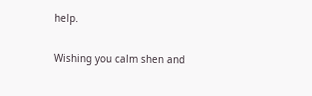help.

Wishing you calm shen and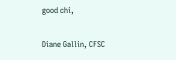good chi,

Diane Gallin, CFSC